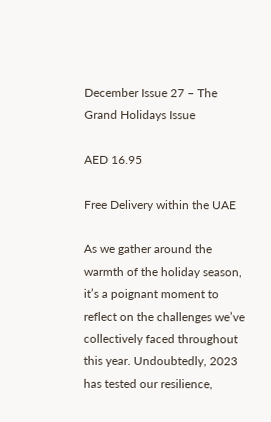December Issue 27 – The Grand Holidays Issue

AED 16.95

Free Delivery within the UAE

As we gather around the warmth of the holiday season, it’s a poignant moment to reflect on the challenges we’ve collectively faced throughout this year. Undoubtedly, 2023 has tested our resilience,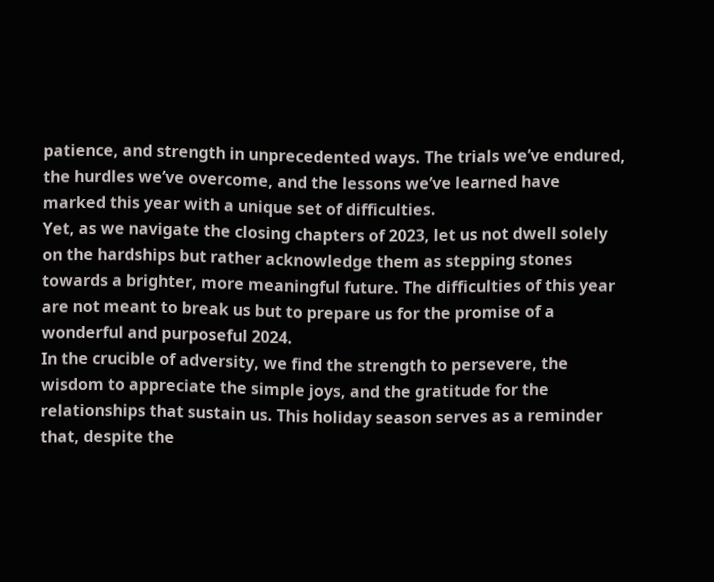patience, and strength in unprecedented ways. The trials we’ve endured, the hurdles we’ve overcome, and the lessons we’ve learned have marked this year with a unique set of difficulties.
Yet, as we navigate the closing chapters of 2023, let us not dwell solely on the hardships but rather acknowledge them as stepping stones towards a brighter, more meaningful future. The difficulties of this year are not meant to break us but to prepare us for the promise of a wonderful and purposeful 2024.
In the crucible of adversity, we find the strength to persevere, the wisdom to appreciate the simple joys, and the gratitude for the relationships that sustain us. This holiday season serves as a reminder that, despite the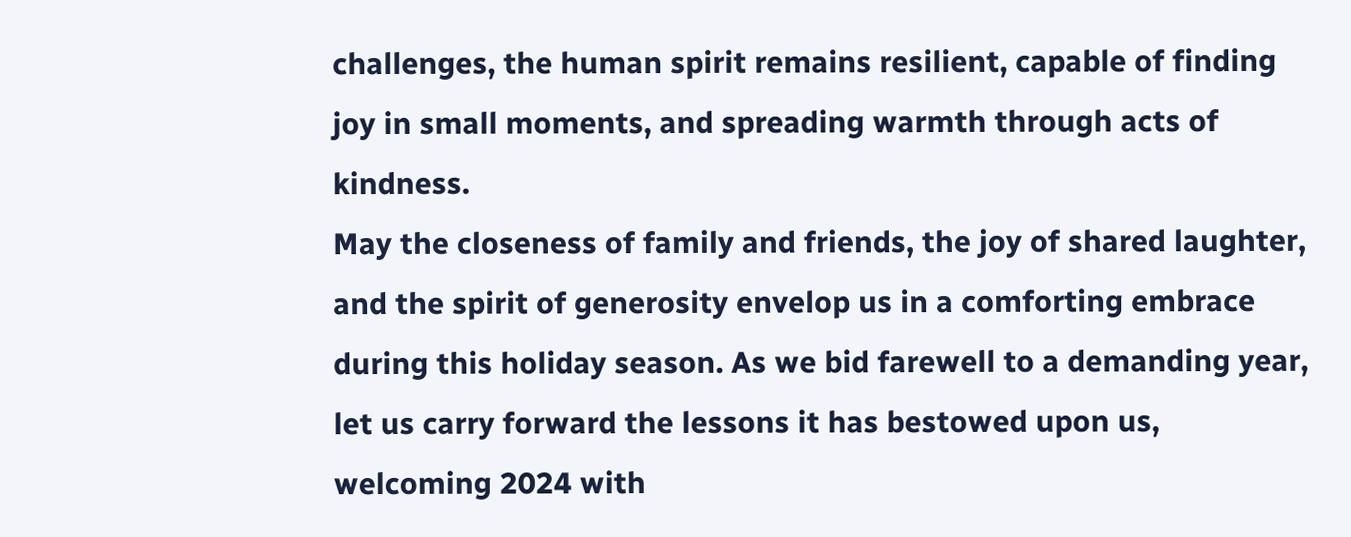challenges, the human spirit remains resilient, capable of finding joy in small moments, and spreading warmth through acts of kindness.
May the closeness of family and friends, the joy of shared laughter, and the spirit of generosity envelop us in a comforting embrace during this holiday season. As we bid farewell to a demanding year, let us carry forward the lessons it has bestowed upon us, welcoming 2024 with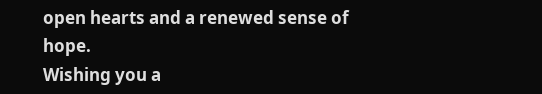open hearts and a renewed sense of hope.
Wishing you a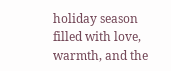holiday season filled with love, warmth, and the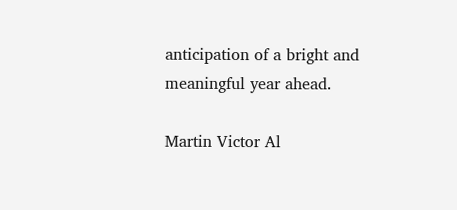anticipation of a bright and meaningful year ahead.

Martin Victor Al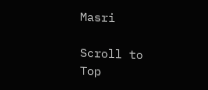Masri

Scroll to Top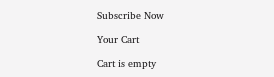Subscribe Now

Your Cart

Cart is empty